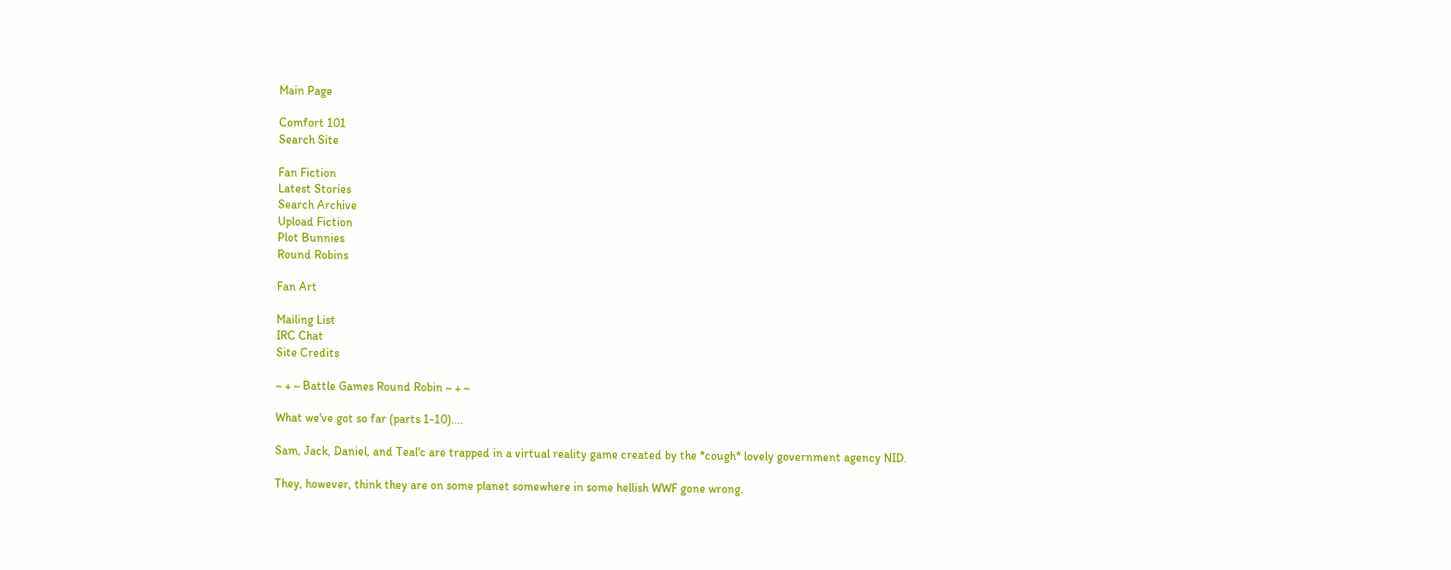Main Page

Comfort 101
Search Site

Fan Fiction
Latest Stories
Search Archive
Upload Fiction
Plot Bunnies
Round Robins

Fan Art

Mailing List
IRC Chat
Site Credits

~ + ~ Battle Games Round Robin ~ + ~

What we've got so far (parts 1-10)....

Sam, Jack, Daniel, and Teal'c are trapped in a virtual reality game created by the *cough* lovely government agency NID.

They, however, think they are on some planet somewhere in some hellish WWF gone wrong.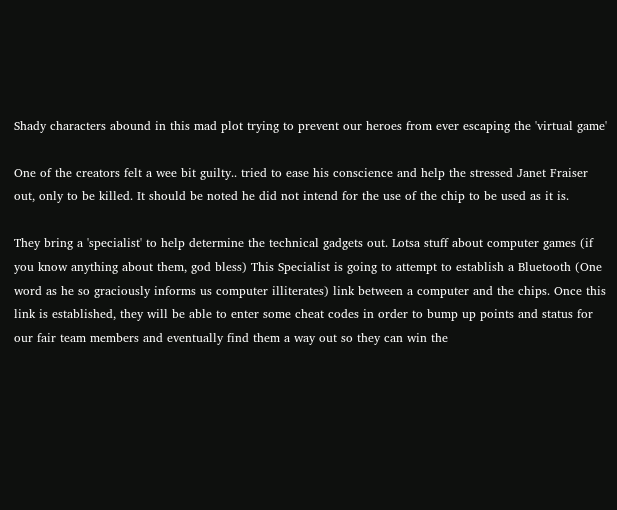Shady characters abound in this mad plot trying to prevent our heroes from ever escaping the 'virtual game'

One of the creators felt a wee bit guilty.. tried to ease his conscience and help the stressed Janet Fraiser out, only to be killed. It should be noted he did not intend for the use of the chip to be used as it is.

They bring a 'specialist' to help determine the technical gadgets out. Lotsa stuff about computer games (if you know anything about them, god bless) This Specialist is going to attempt to establish a Bluetooth (One word as he so graciously informs us computer illiterates) link between a computer and the chips. Once this link is established, they will be able to enter some cheat codes in order to bump up points and status for our fair team members and eventually find them a way out so they can win the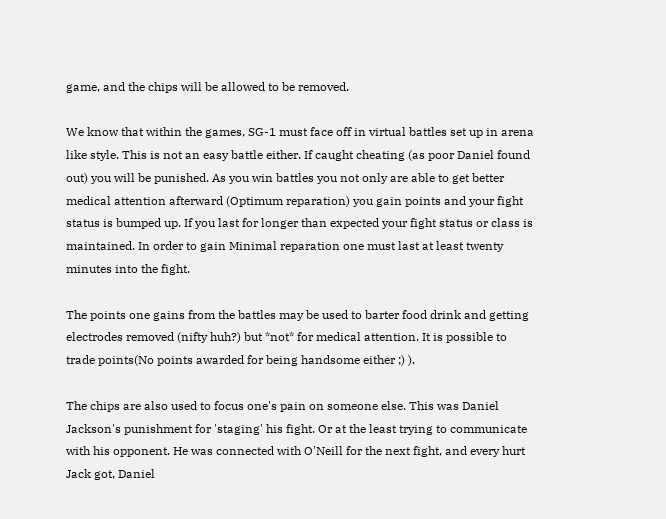game, and the chips will be allowed to be removed.

We know that within the games, SG-1 must face off in virtual battles set up in arena like style. This is not an easy battle either. If caught cheating (as poor Daniel found out) you will be punished. As you win battles you not only are able to get better medical attention afterward (Optimum reparation) you gain points and your fight status is bumped up. If you last for longer than expected your fight status or class is maintained. In order to gain Minimal reparation one must last at least twenty minutes into the fight.

The points one gains from the battles may be used to barter food drink and getting electrodes removed (nifty huh?) but *not* for medical attention. It is possible to trade points(No points awarded for being handsome either ;) ).

The chips are also used to focus one's pain on someone else. This was Daniel Jackson's punishment for 'staging' his fight. Or at the least trying to communicate with his opponent. He was connected with O'Neill for the next fight, and every hurt Jack got, Daniel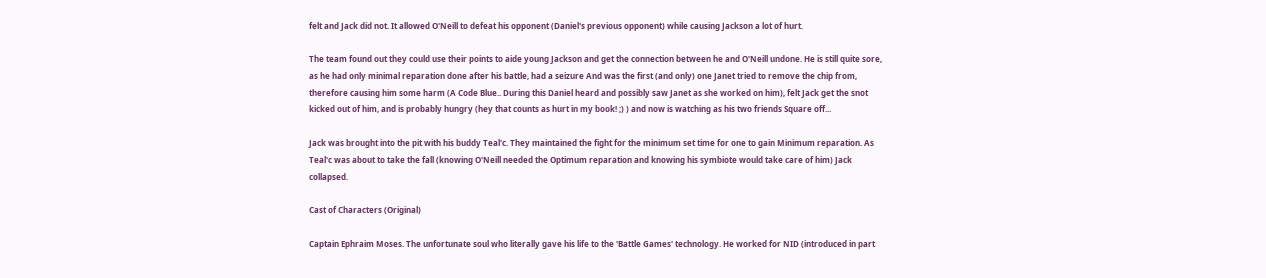felt and Jack did not. It allowed O'Neill to defeat his opponent (Daniel's previous opponent) while causing Jackson a lot of hurt.

The team found out they could use their points to aide young Jackson and get the connection between he and O'Neill undone. He is still quite sore, as he had only minimal reparation done after his battle, had a seizure And was the first (and only) one Janet tried to remove the chip from, therefore causing him some harm (A Code Blue.. During this Daniel heard and possibly saw Janet as she worked on him), felt Jack get the snot kicked out of him, and is probably hungry (hey that counts as hurt in my book! ;) ) and now is watching as his two friends Square off...

Jack was brought into the pit with his buddy Teal'c. They maintained the fight for the minimum set time for one to gain Minimum reparation. As Teal'c was about to take the fall (knowing O'Neill needed the Optimum reparation and knowing his symbiote would take care of him) Jack collapsed.

Cast of Characters (Original)

Captain Ephraim Moses. The unfortunate soul who literally gave his life to the 'Battle Games' technology. He worked for NID (introduced in part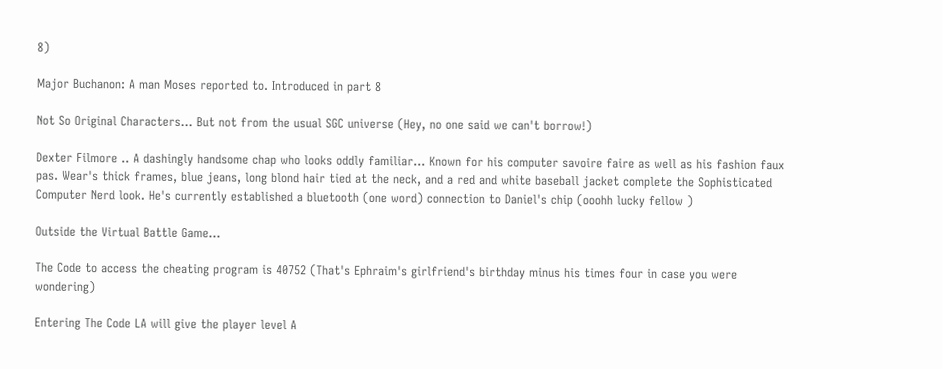8)

Major Buchanon: A man Moses reported to. Introduced in part 8

Not So Original Characters... But not from the usual SGC universe (Hey, no one said we can't borrow!)

Dexter Filmore .. A dashingly handsome chap who looks oddly familiar... Known for his computer savoire faire as well as his fashion faux pas. Wear's thick frames, blue jeans, long blond hair tied at the neck, and a red and white baseball jacket complete the Sophisticated Computer Nerd look. He's currently established a bluetooth (one word) connection to Daniel's chip (ooohh lucky fellow )

Outside the Virtual Battle Game...

The Code to access the cheating program is 40752 (That's Ephraim's girlfriend's birthday minus his times four in case you were wondering)

Entering The Code LA will give the player level A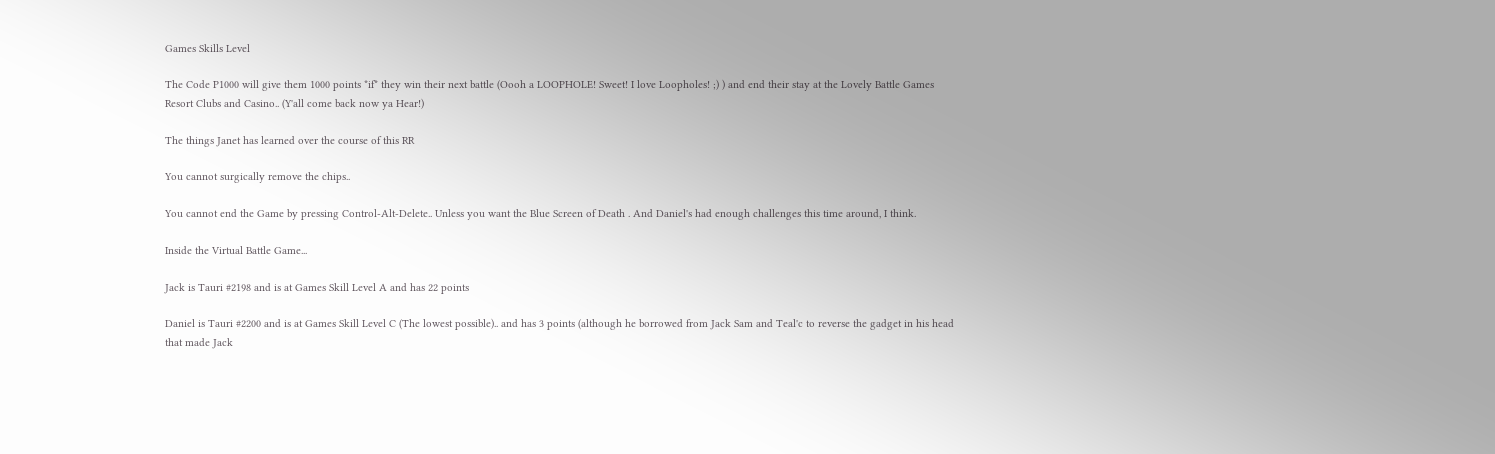Games Skills Level

The Code P1000 will give them 1000 points *if* they win their next battle (Oooh a LOOPHOLE! Sweet! I love Loopholes! ;) ) and end their stay at the Lovely Battle Games Resort Clubs and Casino.. (Y'all come back now ya Hear!)

The things Janet has learned over the course of this RR

You cannot surgically remove the chips..

You cannot end the Game by pressing Control-Alt-Delete.. Unless you want the Blue Screen of Death . And Daniel's had enough challenges this time around, I think.

Inside the Virtual Battle Game...

Jack is Tauri #2198 and is at Games Skill Level A and has 22 points

Daniel is Tauri #2200 and is at Games Skill Level C (The lowest possible).. and has 3 points (although he borrowed from Jack Sam and Teal'c to reverse the gadget in his head that made Jack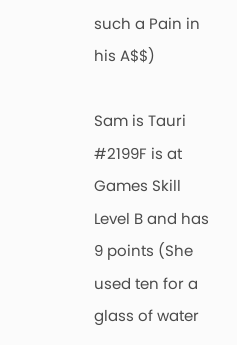such a Pain in his A$$)

Sam is Tauri #2199F is at Games Skill Level B and has 9 points (She used ten for a glass of water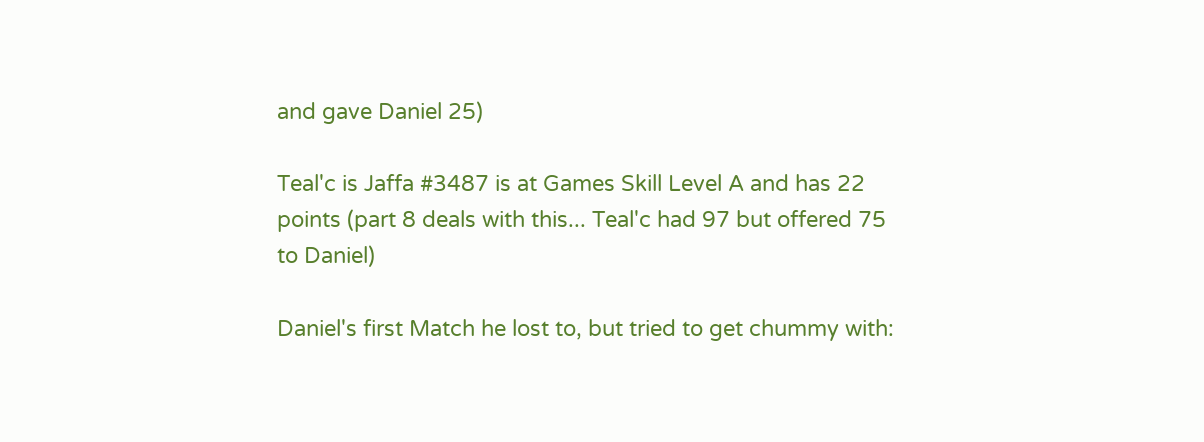and gave Daniel 25)

Teal'c is Jaffa #3487 is at Games Skill Level A and has 22 points (part 8 deals with this... Teal'c had 97 but offered 75 to Daniel)

Daniel's first Match he lost to, but tried to get chummy with: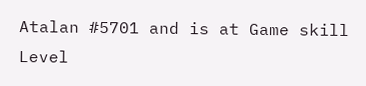Atalan #5701 and is at Game skill Level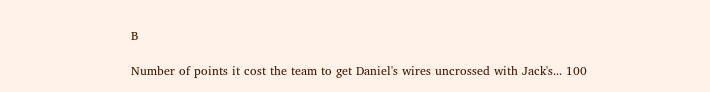B

Number of points it cost the team to get Daniel's wires uncrossed with Jack's... 100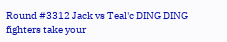Round #3312 Jack vs Teal'c DING DING fighters take your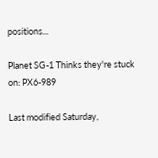positions...

Planet SG-1 Thinks they're stuck on: PX6-989

Last modified Saturday,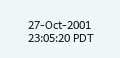27-Oct-2001 23:05:20 PDT